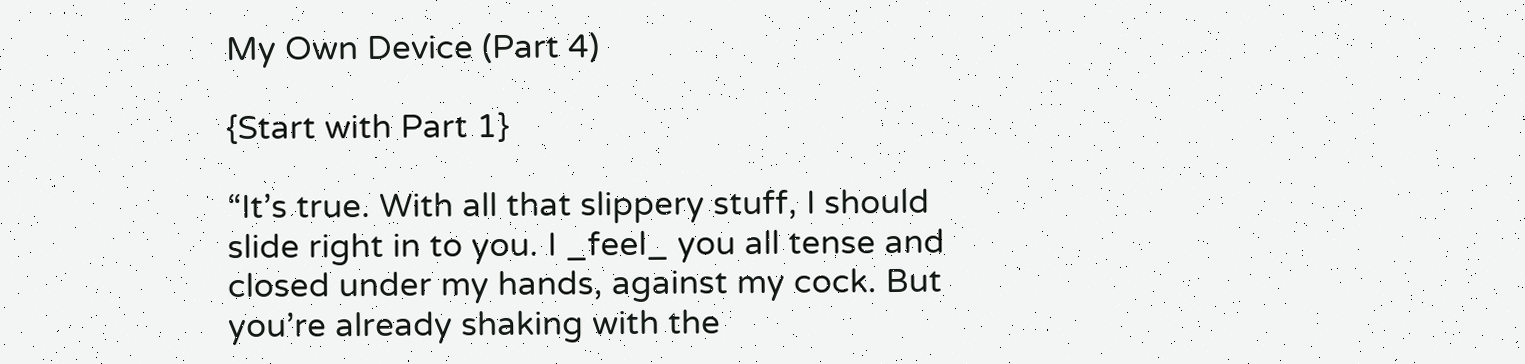My Own Device (Part 4)

{Start with Part 1}

“It’s true. With all that slippery stuff, I should slide right in to you. I _feel_ you all tense and closed under my hands, against my cock. But you’re already shaking with the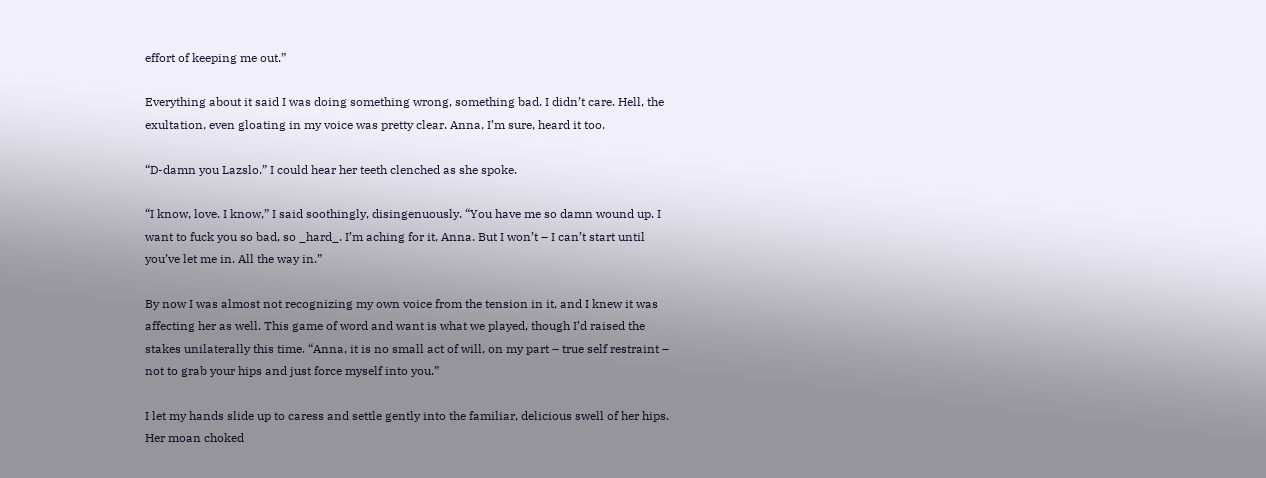effort of keeping me out.”

Everything about it said I was doing something wrong, something bad. I didn’t care. Hell, the exultation, even gloating in my voice was pretty clear. Anna, I’m sure, heard it too.

“D-damn you Lazslo.” I could hear her teeth clenched as she spoke.

“I know, love. I know,” I said soothingly, disingenuously. “You have me so damn wound up. I want to fuck you so bad, so _hard_. I’m aching for it, Anna. But I won’t – I can’t start until you’ve let me in. All the way in.”

By now I was almost not recognizing my own voice from the tension in it, and I knew it was affecting her as well. This game of word and want is what we played, though I’d raised the stakes unilaterally this time. “Anna, it is no small act of will, on my part – true self restraint – not to grab your hips and just force myself into you.”

I let my hands slide up to caress and settle gently into the familiar, delicious swell of her hips. Her moan choked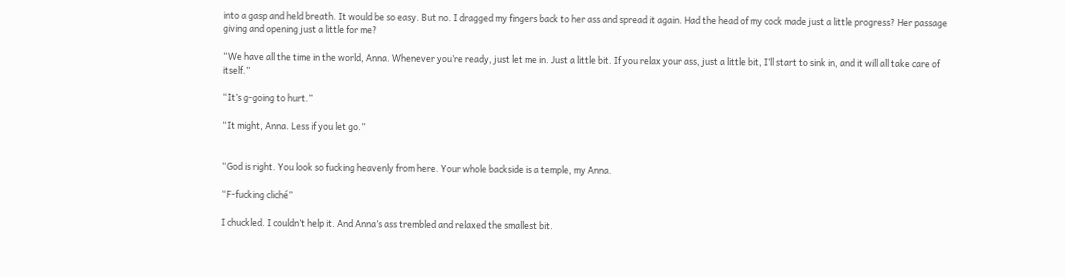into a gasp and held breath. It would be so easy. But no. I dragged my fingers back to her ass and spread it again. Had the head of my cock made just a little progress? Her passage giving and opening just a little for me?

“We have all the time in the world, Anna. Whenever you’re ready, just let me in. Just a little bit. If you relax your ass, just a little bit, I’ll start to sink in, and it will all take care of itself.”

“It’s g-going to hurt.”

“It might, Anna. Less if you let go.”


“God is right. You look so fucking heavenly from here. Your whole backside is a temple, my Anna.

“F-fucking cliché”

I chuckled. I couldn’t help it. And Anna’s ass trembled and relaxed the smallest bit.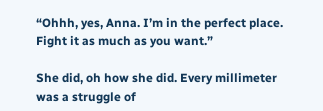“Ohhh, yes, Anna. I’m in the perfect place. Fight it as much as you want.”

She did, oh how she did. Every millimeter was a struggle of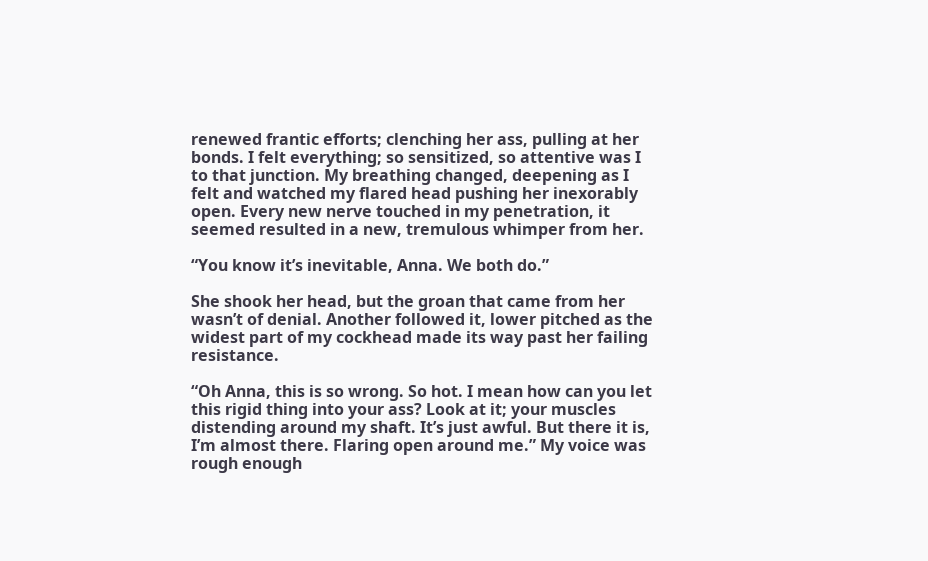renewed frantic efforts; clenching her ass, pulling at her bonds. I felt everything; so sensitized, so attentive was I to that junction. My breathing changed, deepening as I felt and watched my flared head pushing her inexorably open. Every new nerve touched in my penetration, it seemed resulted in a new, tremulous whimper from her.

“You know it’s inevitable, Anna. We both do.”

She shook her head, but the groan that came from her wasn’t of denial. Another followed it, lower pitched as the widest part of my cockhead made its way past her failing resistance.

“Oh Anna, this is so wrong. So hot. I mean how can you let this rigid thing into your ass? Look at it; your muscles distending around my shaft. It’s just awful. But there it is, I’m almost there. Flaring open around me.” My voice was rough enough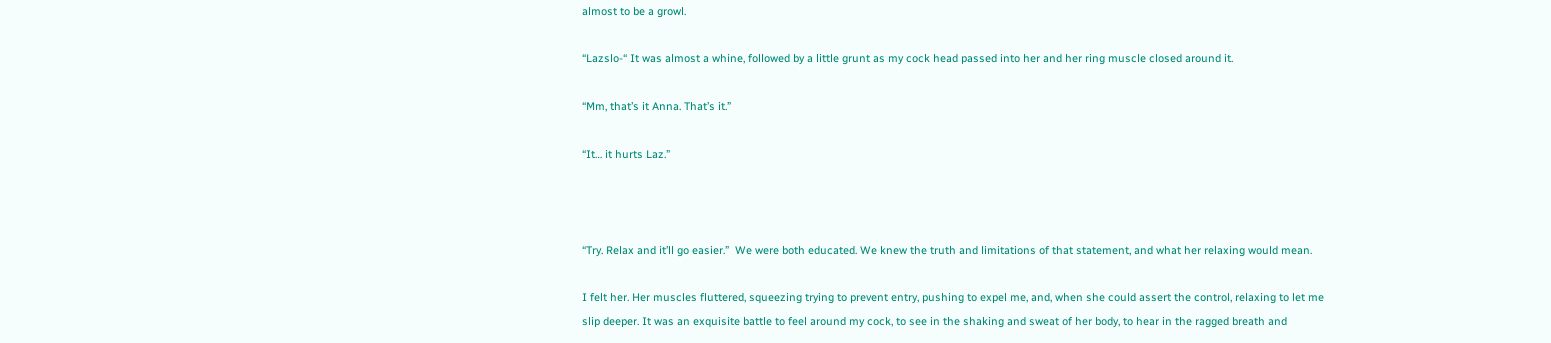almost to be a growl.

“Lazslo-“ It was almost a whine, followed by a little grunt as my cock head passed into her and her ring muscle closed around it.

“Mm, that’s it Anna. That’s it.”

“It… it hurts Laz.”



“Try. Relax and it’ll go easier.”  We were both educated. We knew the truth and limitations of that statement, and what her relaxing would mean.

I felt her. Her muscles fluttered, squeezing trying to prevent entry, pushing to expel me, and, when she could assert the control, relaxing to let me slip deeper. It was an exquisite battle to feel around my cock, to see in the shaking and sweat of her body, to hear in the ragged breath and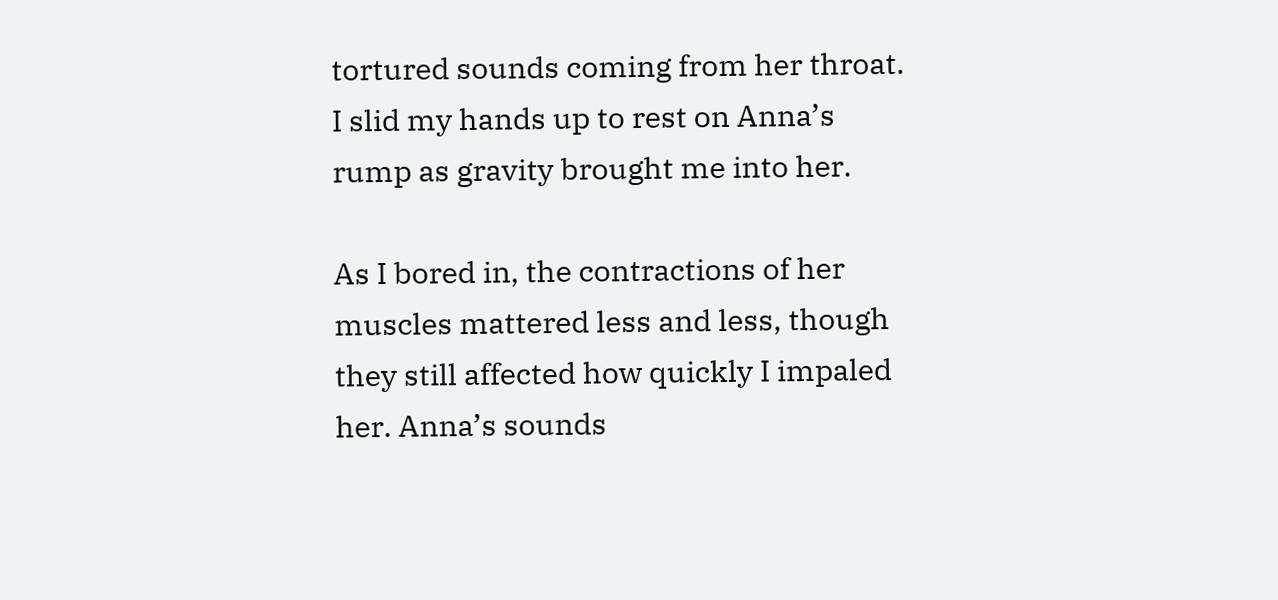tortured sounds coming from her throat. I slid my hands up to rest on Anna’s rump as gravity brought me into her.

As I bored in, the contractions of her muscles mattered less and less, though they still affected how quickly I impaled her. Anna’s sounds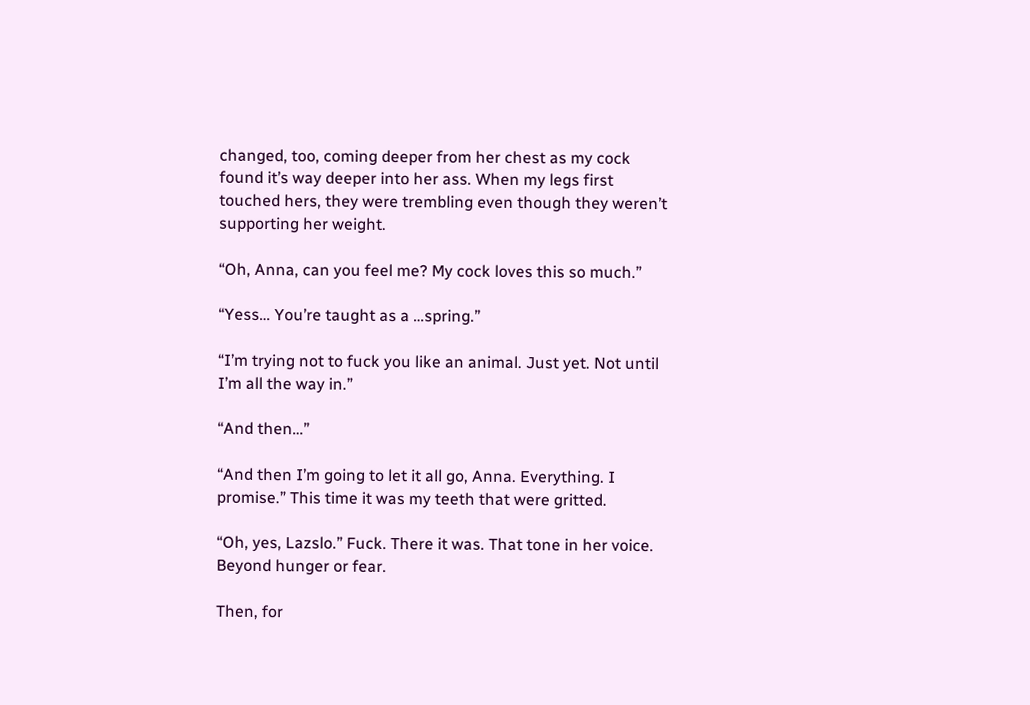changed, too, coming deeper from her chest as my cock found it’s way deeper into her ass. When my legs first touched hers, they were trembling even though they weren’t supporting her weight.

“Oh, Anna, can you feel me? My cock loves this so much.”

“Yess… You’re taught as a …spring.”

“I’m trying not to fuck you like an animal. Just yet. Not until I’m all the way in.”

“And then…”

“And then I’m going to let it all go, Anna. Everything. I promise.” This time it was my teeth that were gritted.

“Oh, yes, Lazslo.” Fuck. There it was. That tone in her voice. Beyond hunger or fear.

Then, for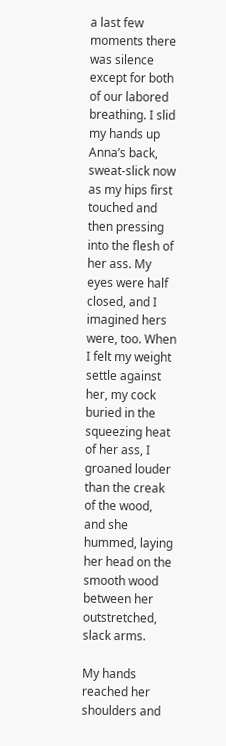a last few moments there was silence except for both of our labored breathing. I slid my hands up Anna’s back, sweat-slick now as my hips first touched and then pressing into the flesh of her ass. My eyes were half closed, and I imagined hers were, too. When I felt my weight settle against her, my cock buried in the squeezing heat of her ass, I groaned louder than the creak of the wood, and she hummed, laying her head on the smooth wood between her outstretched, slack arms.

My hands reached her shoulders and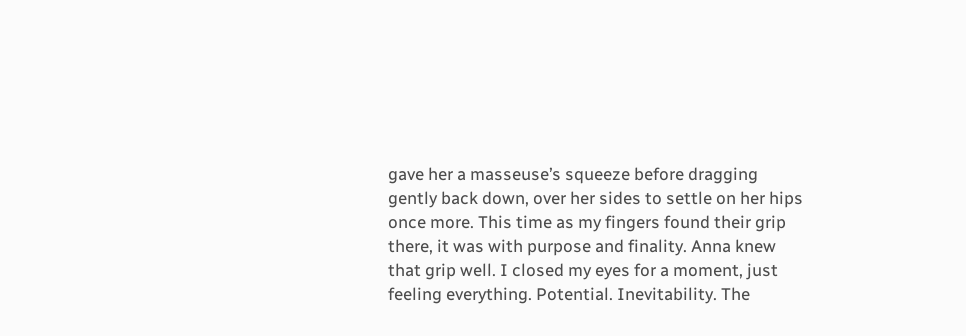gave her a masseuse’s squeeze before dragging gently back down, over her sides to settle on her hips once more. This time as my fingers found their grip there, it was with purpose and finality. Anna knew that grip well. I closed my eyes for a moment, just feeling everything. Potential. Inevitability. The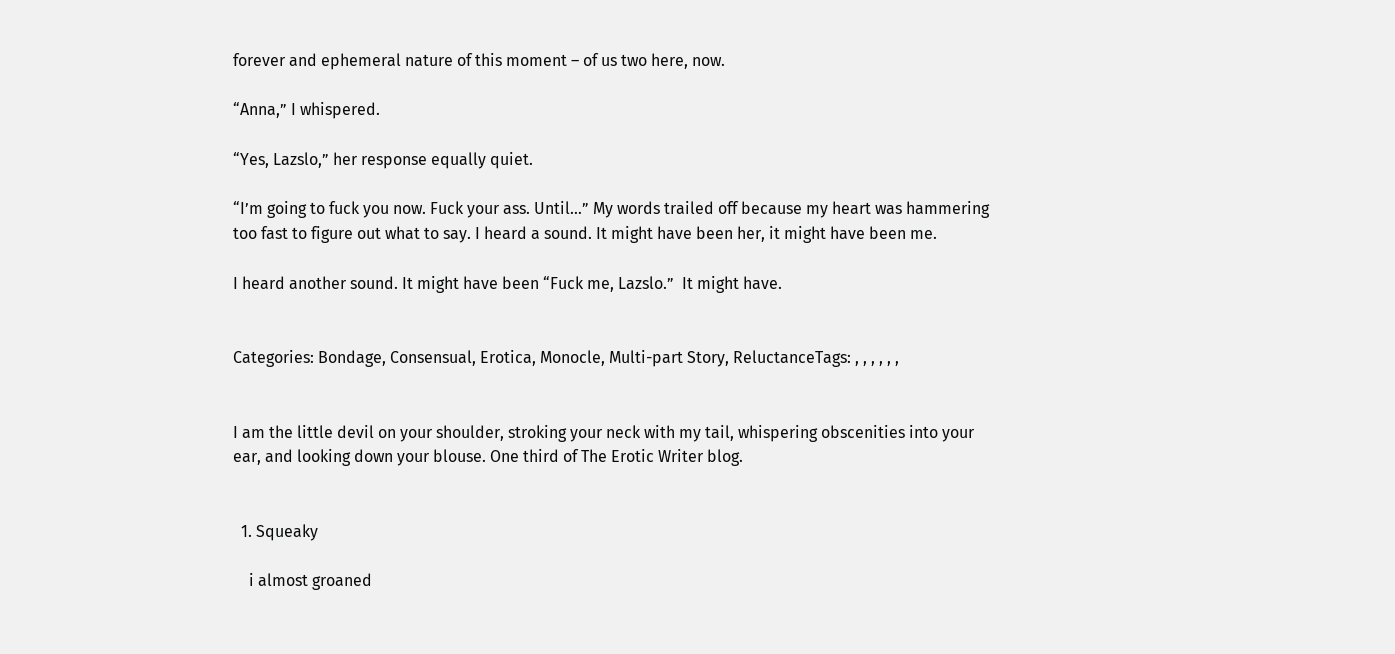forever and ephemeral nature of this moment – of us two here, now.

“Anna,” I whispered.

“Yes, Lazslo,” her response equally quiet.

“I’m going to fuck you now. Fuck your ass. Until…” My words trailed off because my heart was hammering too fast to figure out what to say. I heard a sound. It might have been her, it might have been me.

I heard another sound. It might have been “Fuck me, Lazslo.”  It might have.


Categories: Bondage, Consensual, Erotica, Monocle, Multi-part Story, ReluctanceTags: , , , , , ,


I am the little devil on your shoulder, stroking your neck with my tail, whispering obscenities into your ear, and looking down your blouse. One third of The Erotic Writer blog.


  1. Squeaky

    i almost groaned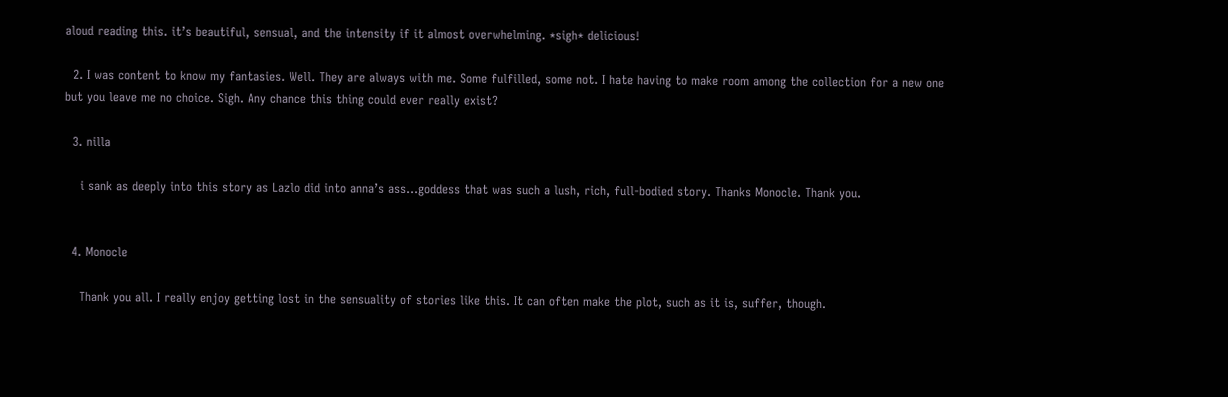aloud reading this. it’s beautiful, sensual, and the intensity if it almost overwhelming. *sigh* delicious!

  2. I was content to know my fantasies. Well. They are always with me. Some fulfilled, some not. I hate having to make room among the collection for a new one but you leave me no choice. Sigh. Any chance this thing could ever really exist?

  3. nilla

    i sank as deeply into this story as Lazlo did into anna’s ass…goddess that was such a lush, rich, full-bodied story. Thanks Monocle. Thank you.


  4. Monocle

    Thank you all. I really enjoy getting lost in the sensuality of stories like this. It can often make the plot, such as it is, suffer, though.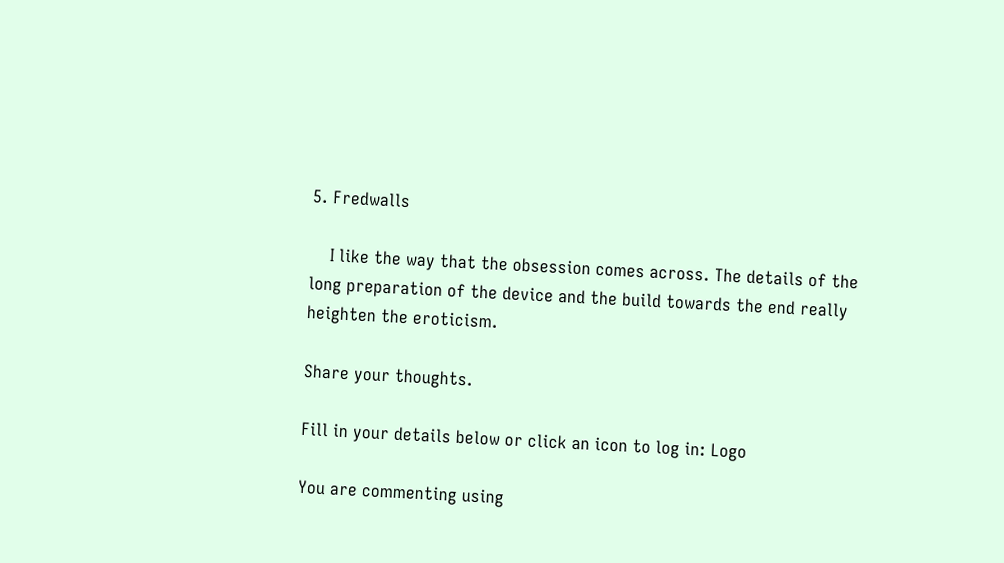5. Fredwalls

    I like the way that the obsession comes across. The details of the long preparation of the device and the build towards the end really heighten the eroticism.

Share your thoughts.

Fill in your details below or click an icon to log in: Logo

You are commenting using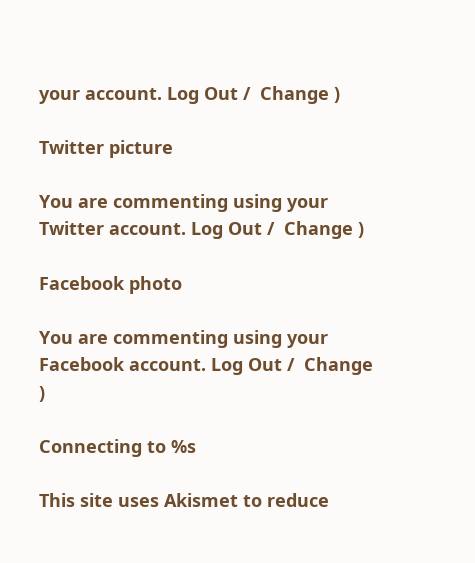your account. Log Out /  Change )

Twitter picture

You are commenting using your Twitter account. Log Out /  Change )

Facebook photo

You are commenting using your Facebook account. Log Out /  Change )

Connecting to %s

This site uses Akismet to reduce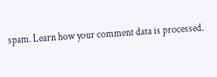spam. Learn how your comment data is processed.